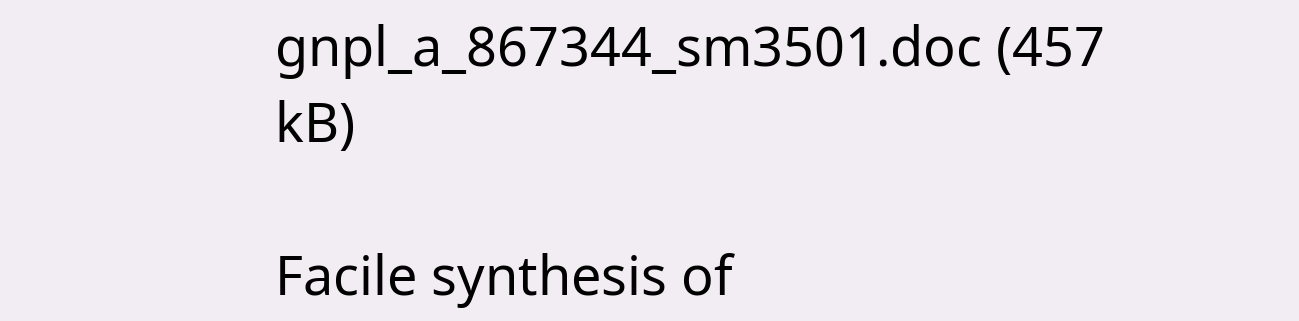gnpl_a_867344_sm3501.doc (457 kB)

Facile synthesis of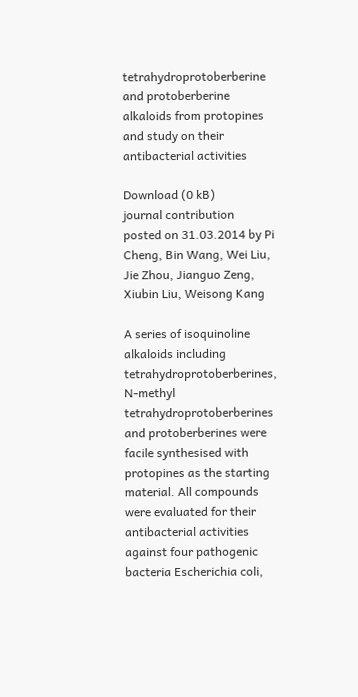tetrahydroprotoberberine and protoberberine alkaloids from protopines and study on their antibacterial activities

Download (0 kB)
journal contribution
posted on 31.03.2014 by Pi Cheng, Bin Wang, Wei Liu, Jie Zhou, Jianguo Zeng, Xiubin Liu, Weisong Kang

A series of isoquinoline alkaloids including tetrahydroprotoberberines, N-methyl tetrahydroprotoberberines and protoberberines were facile synthesised with protopines as the starting material. All compounds were evaluated for their antibacterial activities against four pathogenic bacteria Escherichia coli,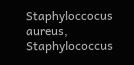Staphyloccocus aureus, Staphylococcus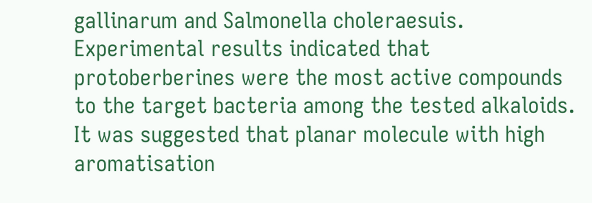gallinarum and Salmonella choleraesuis. Experimental results indicated that protoberberines were the most active compounds to the target bacteria among the tested alkaloids. It was suggested that planar molecule with high aromatisation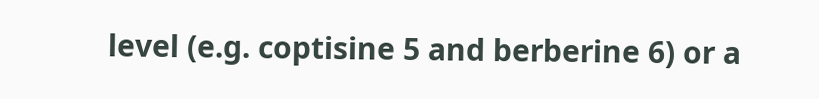level (e.g. coptisine 5 and berberine 6) or a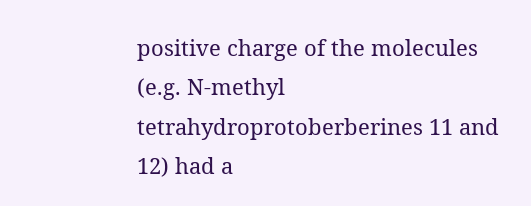positive charge of the molecules (e.g. N-methyl tetrahydroprotoberberines 11 and 12) had a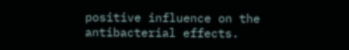positive influence on the antibacterial effects.